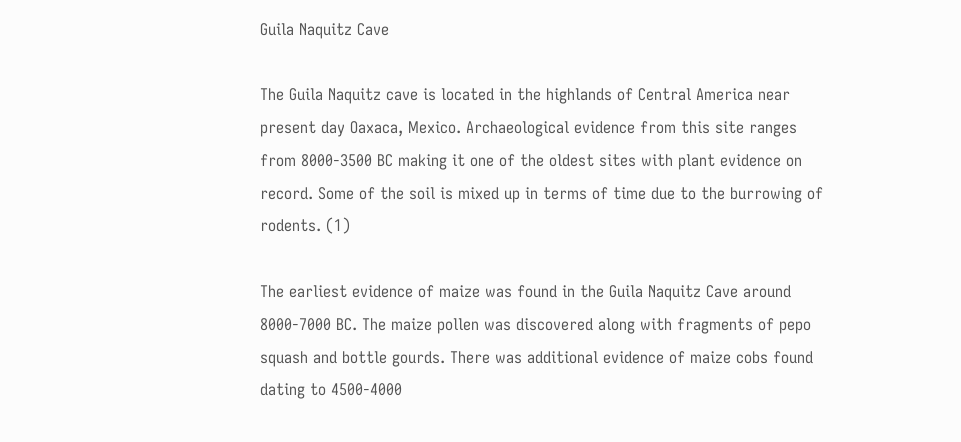Guila Naquitz Cave

The Guila Naquitz cave is located in the highlands of Central America near present day Oaxaca, Mexico. Archaeological evidence from this site ranges from 8000-3500 BC making it one of the oldest sites with plant evidence on record. Some of the soil is mixed up in terms of time due to the burrowing of rodents. (1)

The earliest evidence of maize was found in the Guila Naquitz Cave around 8000-7000 BC. The maize pollen was discovered along with fragments of pepo squash and bottle gourds. There was additional evidence of maize cobs found dating to 4500-4000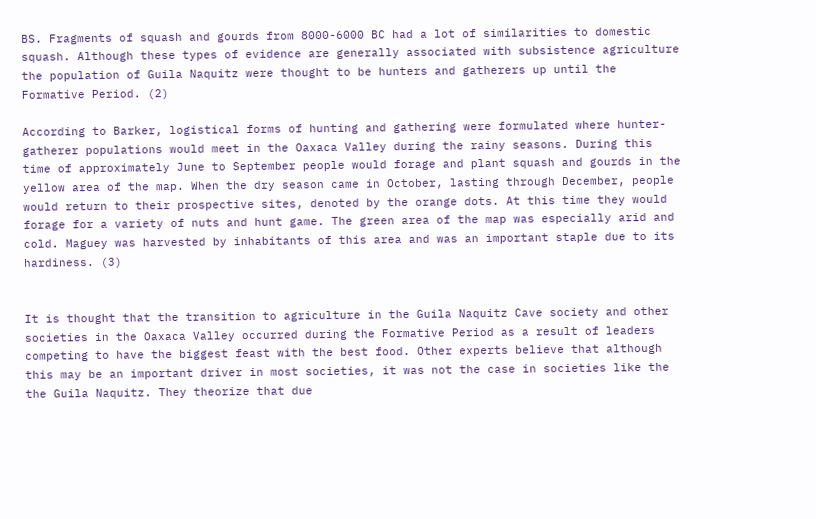BS. Fragments of squash and gourds from 8000-6000 BC had a lot of similarities to domestic squash. Although these types of evidence are generally associated with subsistence agriculture the population of Guila Naquitz were thought to be hunters and gatherers up until the Formative Period. (2)

According to Barker, logistical forms of hunting and gathering were formulated where hunter-gatherer populations would meet in the Oaxaca Valley during the rainy seasons. During this time of approximately June to September people would forage and plant squash and gourds in the yellow area of the map. When the dry season came in October, lasting through December, people would return to their prospective sites, denoted by the orange dots. At this time they would forage for a variety of nuts and hunt game. The green area of the map was especially arid and cold. Maguey was harvested by inhabitants of this area and was an important staple due to its hardiness. (3)


It is thought that the transition to agriculture in the Guila Naquitz Cave society and other societies in the Oaxaca Valley occurred during the Formative Period as a result of leaders competing to have the biggest feast with the best food. Other experts believe that although this may be an important driver in most societies, it was not the case in societies like the the Guila Naquitz. They theorize that due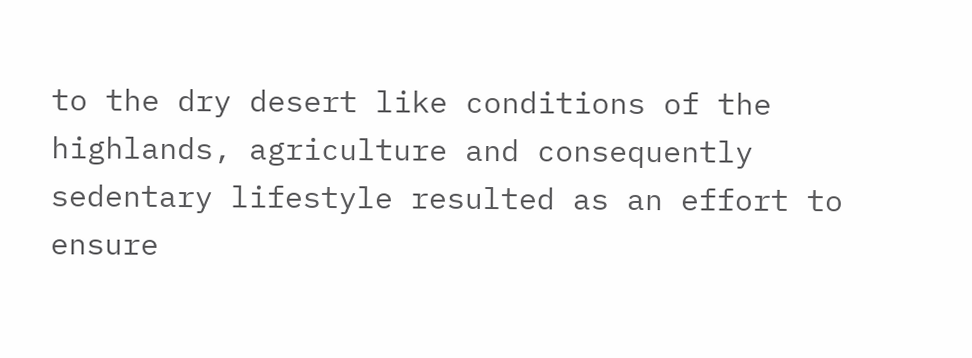to the dry desert like conditions of the highlands, agriculture and consequently sedentary lifestyle resulted as an effort to ensure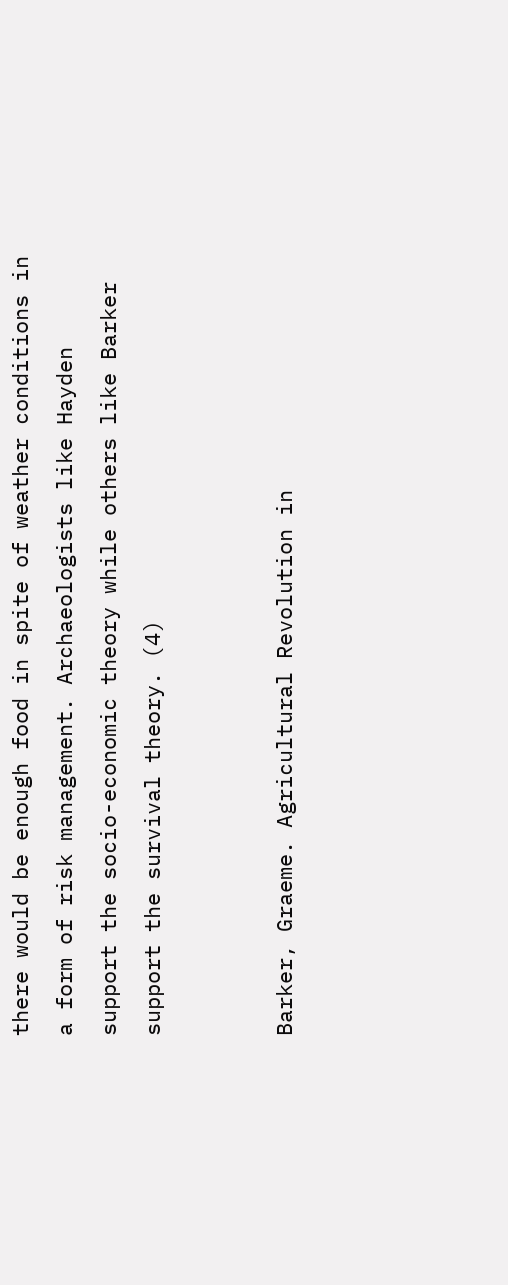there would be enough food in spite of weather conditions in a form of risk management. Archaeologists like Hayden support the socio-economic theory while others like Barker support the survival theory. (4)


Barker, Graeme. Agricultural Revolution in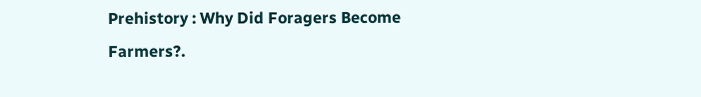Prehistory : Why Did Foragers Become Farmers?.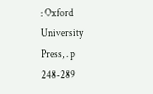: Oxford University Press, . p 248-289